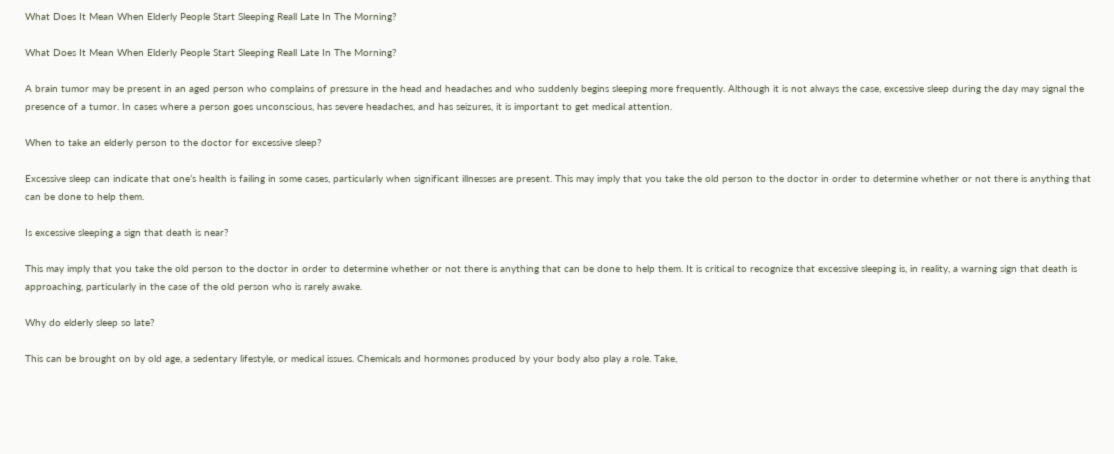What Does It Mean When Elderly People Start Sleeping Reall Late In The Morning?

What Does It Mean When Elderly People Start Sleeping Reall Late In The Morning?

A brain tumor may be present in an aged person who complains of pressure in the head and headaches and who suddenly begins sleeping more frequently. Although it is not always the case, excessive sleep during the day may signal the presence of a tumor. In cases where a person goes unconscious, has severe headaches, and has seizures, it is important to get medical attention.

When to take an elderly person to the doctor for excessive sleep?

Excessive sleep can indicate that one’s health is failing in some cases, particularly when significant illnesses are present. This may imply that you take the old person to the doctor in order to determine whether or not there is anything that can be done to help them.

Is excessive sleeping a sign that death is near?

This may imply that you take the old person to the doctor in order to determine whether or not there is anything that can be done to help them. It is critical to recognize that excessive sleeping is, in reality, a warning sign that death is approaching, particularly in the case of the old person who is rarely awake.

Why do elderly sleep so late?

This can be brought on by old age, a sedentary lifestyle, or medical issues. Chemicals and hormones produced by your body also play a role. Take,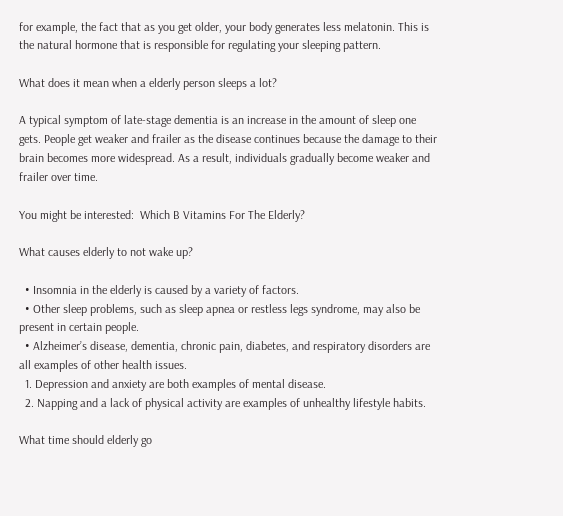for example, the fact that as you get older, your body generates less melatonin. This is the natural hormone that is responsible for regulating your sleeping pattern.

What does it mean when a elderly person sleeps a lot?

A typical symptom of late-stage dementia is an increase in the amount of sleep one gets. People get weaker and frailer as the disease continues because the damage to their brain becomes more widespread. As a result, individuals gradually become weaker and frailer over time.

You might be interested:  Which B Vitamins For The Elderly?

What causes elderly to not wake up?

  • Insomnia in the elderly is caused by a variety of factors.
  • Other sleep problems, such as sleep apnea or restless legs syndrome, may also be present in certain people.
  • Alzheimer’s disease, dementia, chronic pain, diabetes, and respiratory disorders are all examples of other health issues.
  1. Depression and anxiety are both examples of mental disease.
  2. Napping and a lack of physical activity are examples of unhealthy lifestyle habits.

What time should elderly go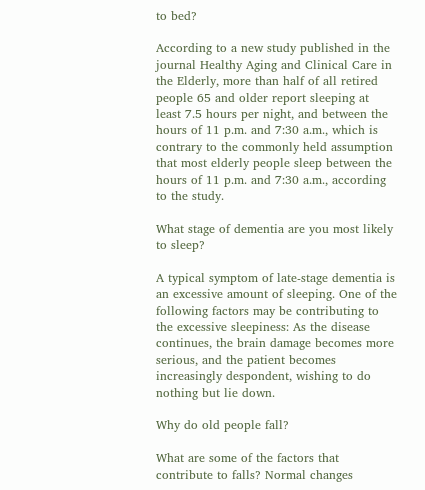to bed?

According to a new study published in the journal Healthy Aging and Clinical Care in the Elderly, more than half of all retired people 65 and older report sleeping at least 7.5 hours per night, and between the hours of 11 p.m. and 7:30 a.m., which is contrary to the commonly held assumption that most elderly people sleep between the hours of 11 p.m. and 7:30 a.m., according to the study.

What stage of dementia are you most likely to sleep?

A typical symptom of late-stage dementia is an excessive amount of sleeping. One of the following factors may be contributing to the excessive sleepiness: As the disease continues, the brain damage becomes more serious, and the patient becomes increasingly despondent, wishing to do nothing but lie down.

Why do old people fall?

What are some of the factors that contribute to falls? Normal changes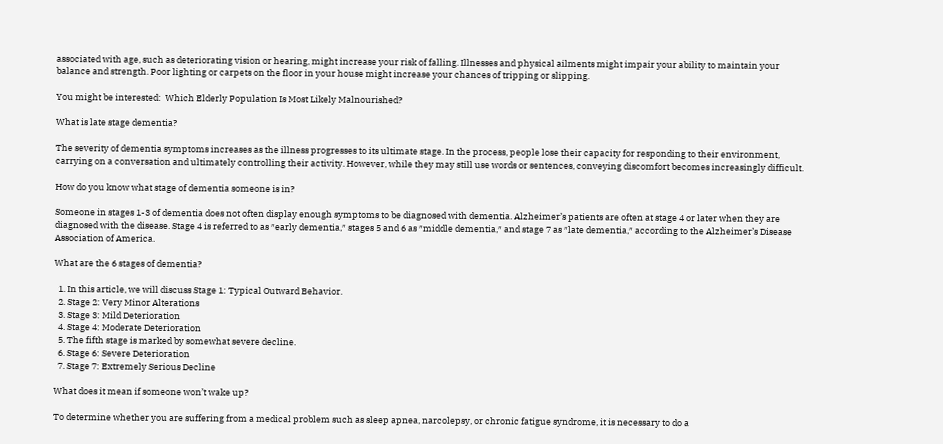associated with age, such as deteriorating vision or hearing, might increase your risk of falling. Illnesses and physical ailments might impair your ability to maintain your balance and strength. Poor lighting or carpets on the floor in your house might increase your chances of tripping or slipping.

You might be interested:  Which Elderly Population Is Most Likely Malnourished?

What is late stage dementia?

The severity of dementia symptoms increases as the illness progresses to its ultimate stage. In the process, people lose their capacity for responding to their environment, carrying on a conversation and ultimately controlling their activity. However, while they may still use words or sentences, conveying discomfort becomes increasingly difficult.

How do you know what stage of dementia someone is in?

Someone in stages 1-3 of dementia does not often display enough symptoms to be diagnosed with dementia. Alzheimer’s patients are often at stage 4 or later when they are diagnosed with the disease. Stage 4 is referred to as ″early dementia,″ stages 5 and 6 as ″middle dementia,″ and stage 7 as ″late dementia,″ according to the Alzheimer’s Disease Association of America.

What are the 6 stages of dementia?

  1. In this article, we will discuss Stage 1: Typical Outward Behavior.
  2. Stage 2: Very Minor Alterations
  3. Stage 3: Mild Deterioration
  4. Stage 4: Moderate Deterioration
  5. The fifth stage is marked by somewhat severe decline.
  6. Stage 6: Severe Deterioration
  7. Stage 7: Extremely Serious Decline

What does it mean if someone won’t wake up?

To determine whether you are suffering from a medical problem such as sleep apnea, narcolepsy, or chronic fatigue syndrome, it is necessary to do a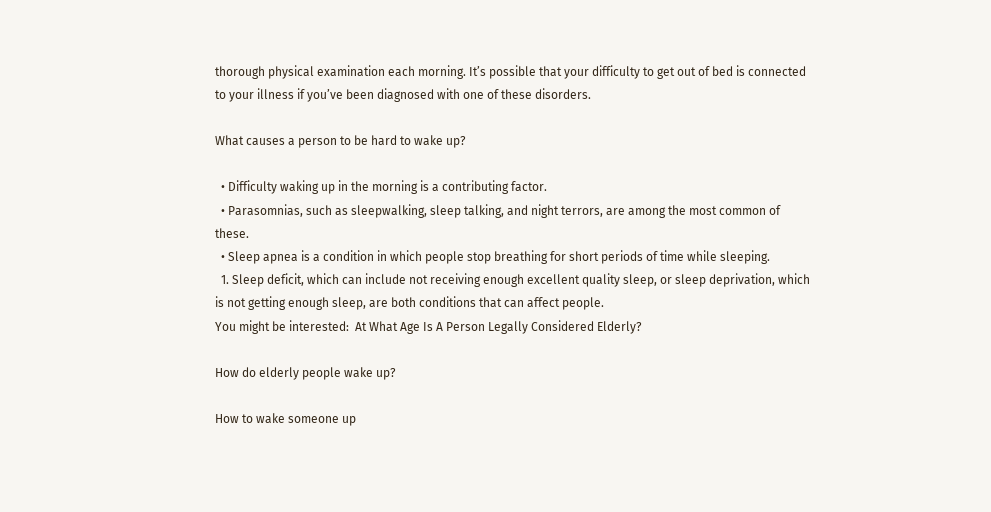thorough physical examination each morning. It’s possible that your difficulty to get out of bed is connected to your illness if you’ve been diagnosed with one of these disorders.

What causes a person to be hard to wake up?

  • Difficulty waking up in the morning is a contributing factor.
  • Parasomnias, such as sleepwalking, sleep talking, and night terrors, are among the most common of these.
  • Sleep apnea is a condition in which people stop breathing for short periods of time while sleeping.
  1. Sleep deficit, which can include not receiving enough excellent quality sleep, or sleep deprivation, which is not getting enough sleep, are both conditions that can affect people.
You might be interested:  At What Age Is A Person Legally Considered Elderly?

How do elderly people wake up?

How to wake someone up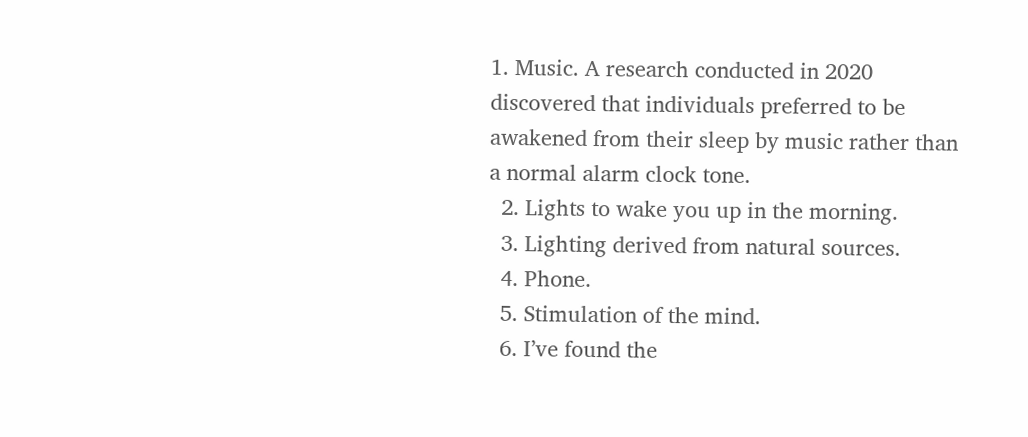1. Music. A research conducted in 2020 discovered that individuals preferred to be awakened from their sleep by music rather than a normal alarm clock tone.
  2. Lights to wake you up in the morning.
  3. Lighting derived from natural sources.
  4. Phone.
  5. Stimulation of the mind.
  6. I’ve found the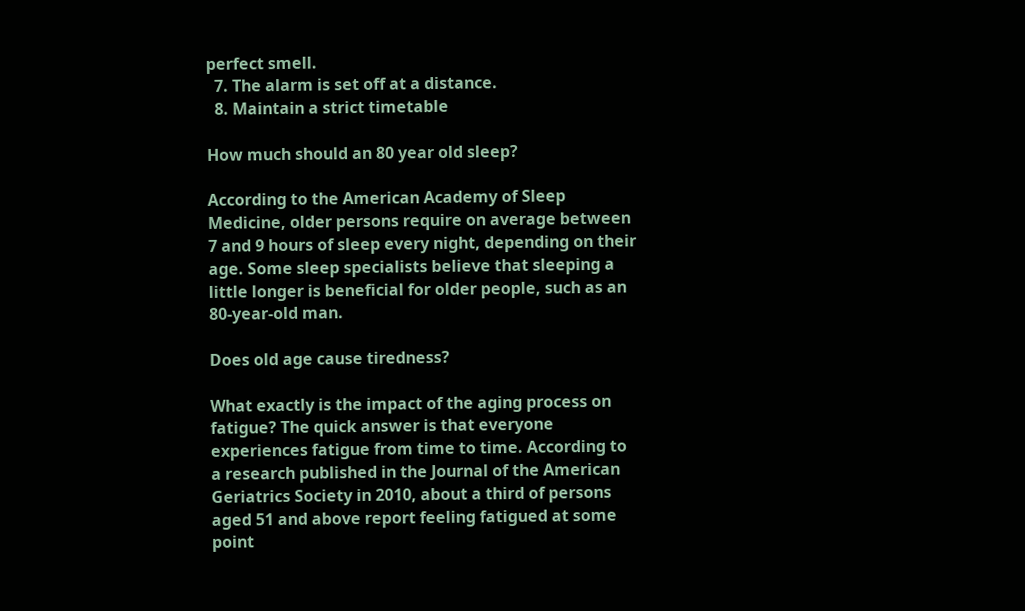perfect smell.
  7. The alarm is set off at a distance.
  8. Maintain a strict timetable

How much should an 80 year old sleep?

According to the American Academy of Sleep Medicine, older persons require on average between 7 and 9 hours of sleep every night, depending on their age. Some sleep specialists believe that sleeping a little longer is beneficial for older people, such as an 80-year-old man.

Does old age cause tiredness?

What exactly is the impact of the aging process on fatigue? The quick answer is that everyone experiences fatigue from time to time. According to a research published in the Journal of the American Geriatrics Society in 2010, about a third of persons aged 51 and above report feeling fatigued at some point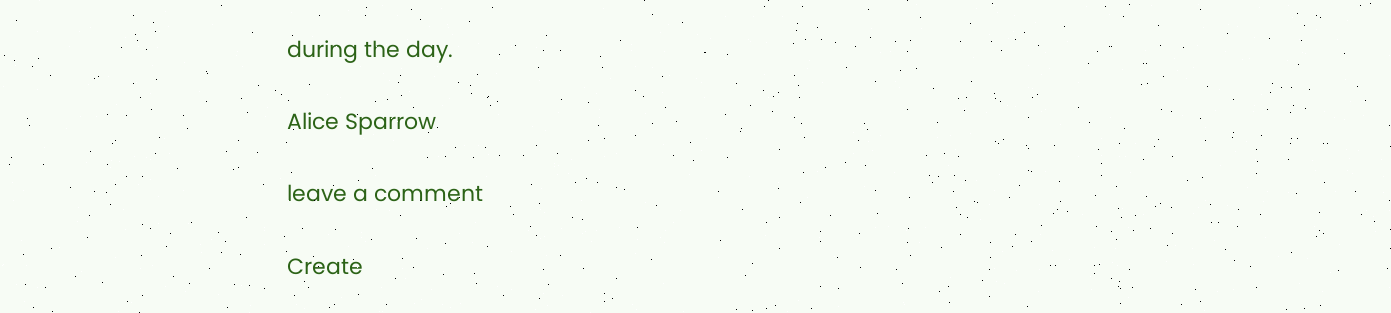during the day.

Alice Sparrow

leave a comment

Create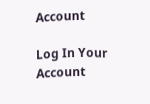Account

Log In Your Account